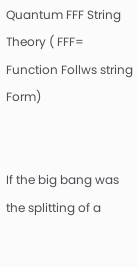Quantum FFF String Theory ( FFF= Function Follws string Form)


If the big bang was the splitting of a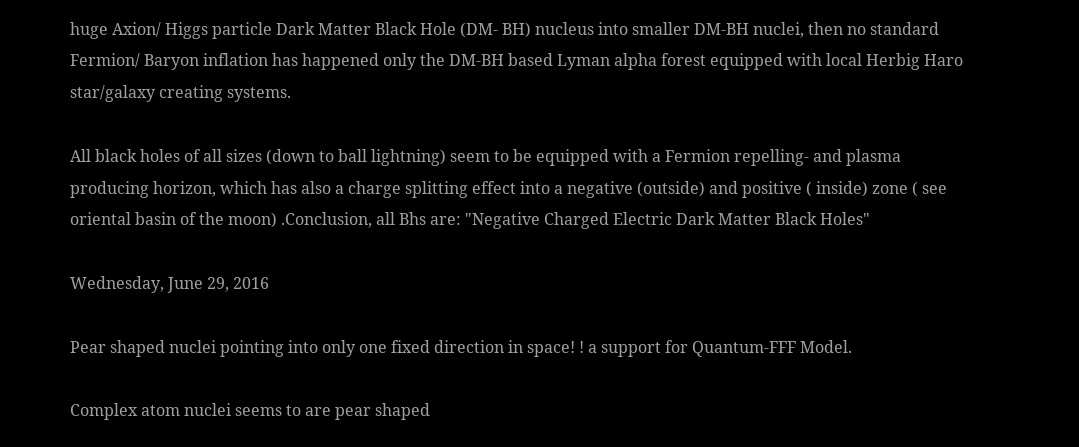huge Axion/ Higgs particle Dark Matter Black Hole (DM- BH) nucleus into smaller DM-BH nuclei, then no standard Fermion/ Baryon inflation has happened only the DM-BH based Lyman alpha forest equipped with local Herbig Haro star/galaxy creating systems.

All black holes of all sizes (down to ball lightning) seem to be equipped with a Fermion repelling- and plasma producing horizon, which has also a charge splitting effect into a negative (outside) and positive ( inside) zone ( see oriental basin of the moon) .Conclusion, all Bhs are: "Negative Charged Electric Dark Matter Black Holes"

Wednesday, June 29, 2016

Pear shaped nuclei pointing into only one fixed direction in space! ! a support for Quantum-FFF Model.

Complex atom nuclei seems to are pear shaped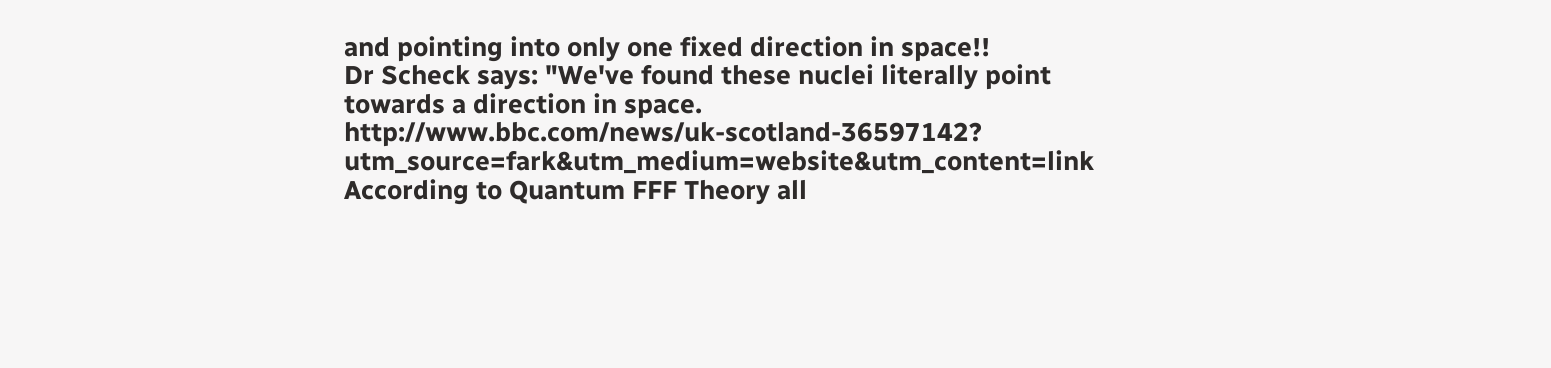and pointing into only one fixed direction in space!!
Dr Scheck says: "We've found these nuclei literally point towards a direction in space.
http://www.bbc.com/news/uk-scotland-36597142? utm_source=fark&utm_medium=website&utm_content=link
According to Quantum FFF Theory all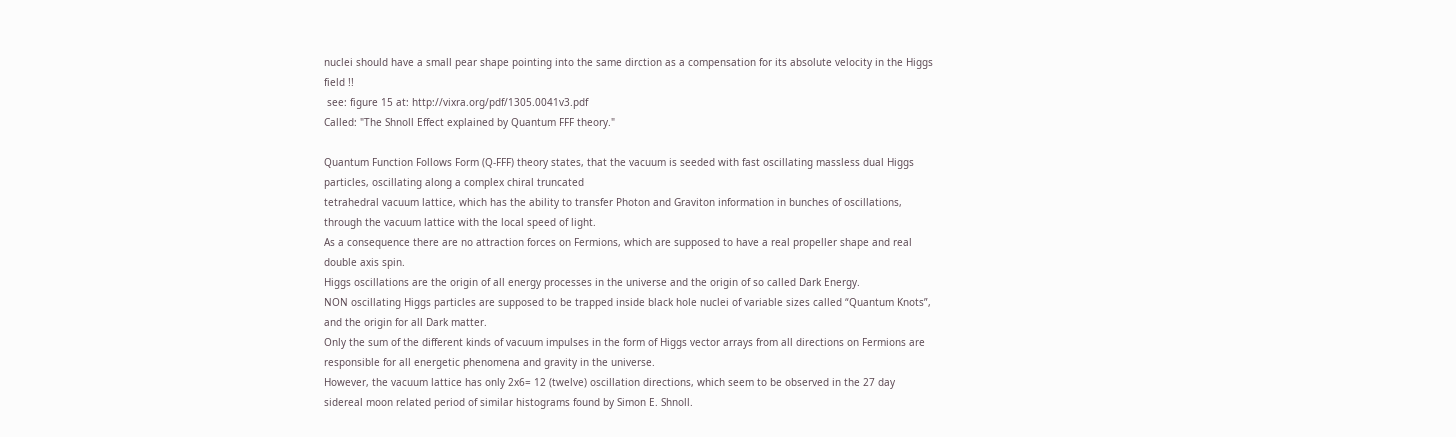nuclei should have a small pear shape pointing into the same dirction as a compensation for its absolute velocity in the Higgs field !!
 see: figure 15 at: http://vixra.org/pdf/1305.0041v3.pdf
Called: "The Shnoll Effect explained by Quantum FFF theory."

Quantum Function Follows Form (Q-FFF) theory states, that the vacuum is seeded with fast oscillating massless dual Higgs particles, oscillating along a complex chiral truncated
tetrahedral vacuum lattice, which has the ability to transfer Photon and Graviton information in bunches of oscillations, through the vacuum lattice with the local speed of light.
As a consequence there are no attraction forces on Fermions, which are supposed to have a real propeller shape and real double axis spin.
Higgs oscillations are the origin of all energy processes in the universe and the origin of so called Dark Energy.
NON oscillating Higgs particles are supposed to be trapped inside black hole nuclei of variable sizes called “Quantum Knots”, and the origin for all Dark matter.
Only the sum of the different kinds of vacuum impulses in the form of Higgs vector arrays from all directions on Fermions are responsible for all energetic phenomena and gravity in the universe.
However, the vacuum lattice has only 2x6= 12 (twelve) oscillation directions, which seem to be observed in the 27 day sidereal moon related period of similar histograms found by Simon E. Shnoll.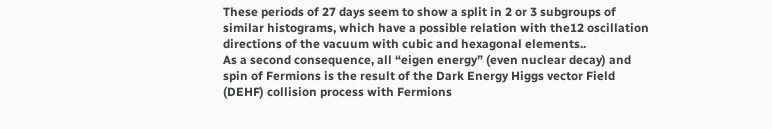These periods of 27 days seem to show a split in 2 or 3 subgroups of similar histograms, which have a possible relation with the12 oscillation directions of the vacuum with cubic and hexagonal elements..
As a second consequence, all “eigen energy” (even nuclear decay) and spin of Fermions is the result of the Dark Energy Higgs vector Field (DEHF) collision process with Fermions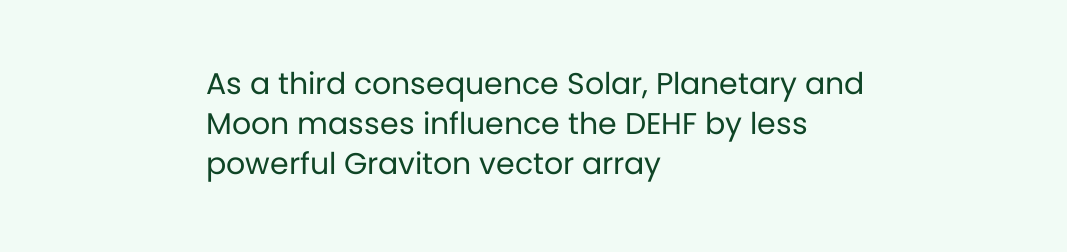As a third consequence Solar, Planetary and Moon masses influence the DEHF by less powerful Graviton vector array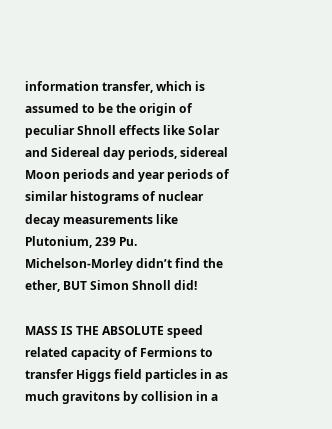information transfer, which is assumed to be the origin of  peculiar Shnoll effects like Solar and Sidereal day periods, sidereal Moon periods and year periods of similar histograms of nuclear decay measurements like Plutonium, 239 Pu.
Michelson-Morley didn’t find the ether, BUT Simon Shnoll did!

MASS IS THE ABSOLUTE speed related capacity of Fermions to transfer Higgs field particles in as much gravitons by collision in a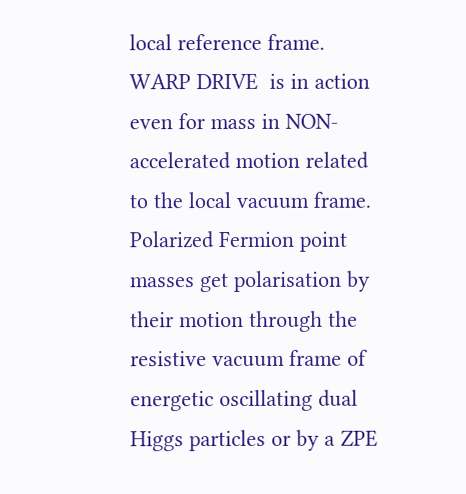local reference frame.
WARP DRIVE  is in action even for mass in NON- accelerated motion related to the local vacuum frame.
Polarized Fermion point masses get polarisation by their motion through the resistive vacuum frame of energetic oscillating dual Higgs particles or by a ZPE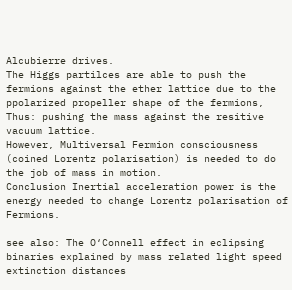Alcubierre drives.
The Higgs partilces are able to push the fermions against the ether lattice due to the ppolarized propeller shape of the fermions,
Thus: pushing the mass against the resitive vacuum lattice.
However, Multiversal Fermion consciousness  (coined Lorentz polarisation) is needed to do the job of mass in motion.
Conclusion Inertial acceleration power is the energy needed to change Lorentz polarisation of Fermions.

see also: The O‘Connell effect in eclipsing binaries explained by mass related light speed extinction distances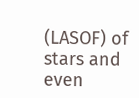(LASOF) of stars and even